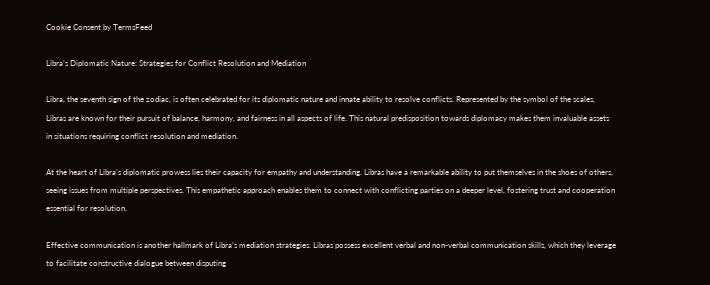Cookie Consent by TermsFeed

Libra’s Diplomatic Nature: Strategies for Conflict Resolution and Mediation

Libra, the seventh sign of the zodiac, is often celebrated for its diplomatic nature and innate ability to resolve conflicts. Represented by the symbol of the scales, Libras are known for their pursuit of balance, harmony, and fairness in all aspects of life. This natural predisposition towards diplomacy makes them invaluable assets in situations requiring conflict resolution and mediation.

At the heart of Libra’s diplomatic prowess lies their capacity for empathy and understanding. Libras have a remarkable ability to put themselves in the shoes of others, seeing issues from multiple perspectives. This empathetic approach enables them to connect with conflicting parties on a deeper level, fostering trust and cooperation essential for resolution.

Effective communication is another hallmark of Libra’s mediation strategies. Libras possess excellent verbal and non-verbal communication skills, which they leverage to facilitate constructive dialogue between disputing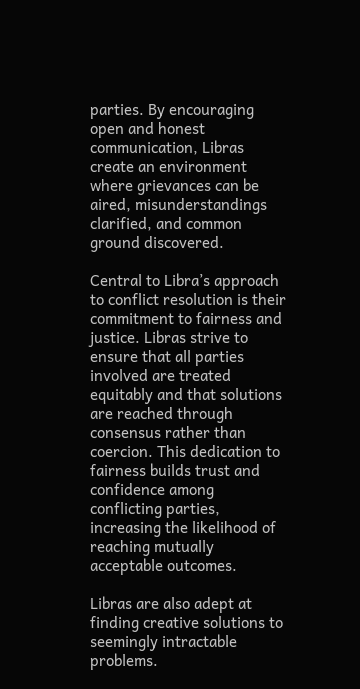parties. By encouraging open and honest communication, Libras create an environment where grievances can be aired, misunderstandings clarified, and common ground discovered.

Central to Libra’s approach to conflict resolution is their commitment to fairness and justice. Libras strive to ensure that all parties involved are treated equitably and that solutions are reached through consensus rather than coercion. This dedication to fairness builds trust and confidence among conflicting parties, increasing the likelihood of reaching mutually acceptable outcomes.

Libras are also adept at finding creative solutions to seemingly intractable problems.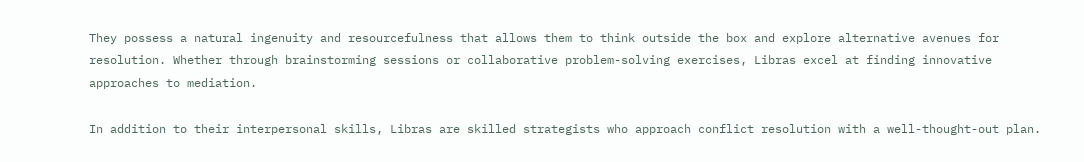They possess a natural ingenuity and resourcefulness that allows them to think outside the box and explore alternative avenues for resolution. Whether through brainstorming sessions or collaborative problem-solving exercises, Libras excel at finding innovative approaches to mediation.

In addition to their interpersonal skills, Libras are skilled strategists who approach conflict resolution with a well-thought-out plan.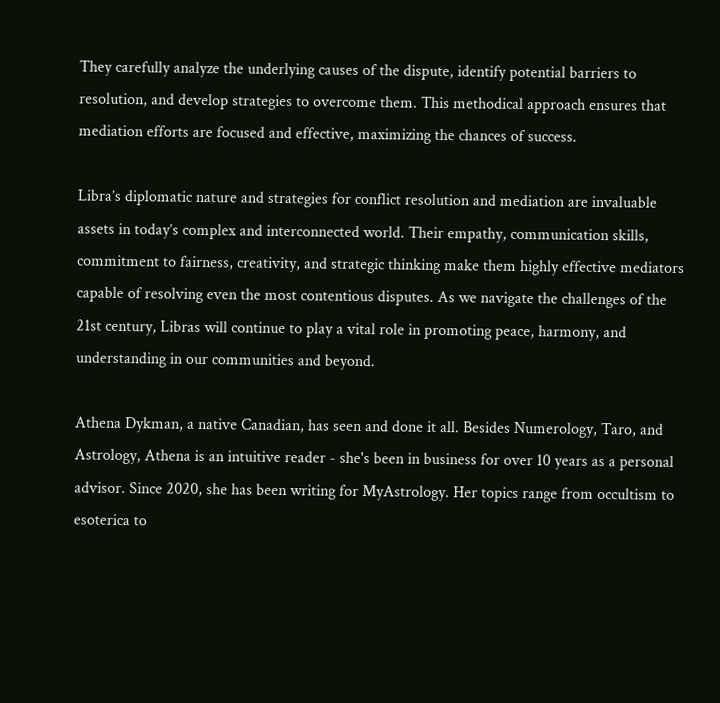They carefully analyze the underlying causes of the dispute, identify potential barriers to resolution, and develop strategies to overcome them. This methodical approach ensures that mediation efforts are focused and effective, maximizing the chances of success.

Libra’s diplomatic nature and strategies for conflict resolution and mediation are invaluable assets in today’s complex and interconnected world. Their empathy, communication skills, commitment to fairness, creativity, and strategic thinking make them highly effective mediators capable of resolving even the most contentious disputes. As we navigate the challenges of the 21st century, Libras will continue to play a vital role in promoting peace, harmony, and understanding in our communities and beyond.

Athena Dykman, a native Canadian, has seen and done it all. Besides Numerology, Taro, and Astrology, Athena is an intuitive reader - she's been in business for over 10 years as a personal advisor. Since 2020, she has been writing for MyAstrology. Her topics range from occultism to esoterica to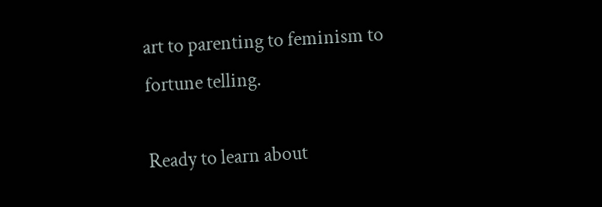art to parenting to feminism to fortune telling.

Ready to learn about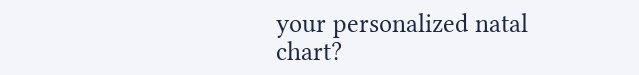your personalized natal chart?